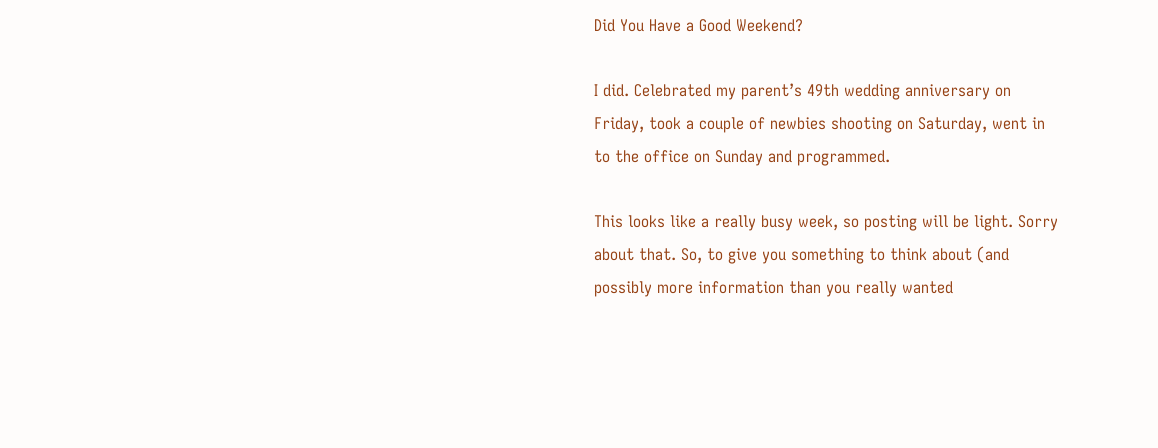Did You Have a Good Weekend?

I did. Celebrated my parent’s 49th wedding anniversary on Friday, took a couple of newbies shooting on Saturday, went in to the office on Sunday and programmed.

This looks like a really busy week, so posting will be light. Sorry about that. So, to give you something to think about (and possibly more information than you really wanted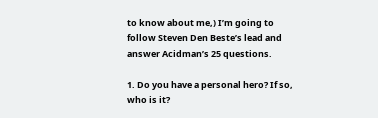to know about me,) I’m going to follow Steven Den Beste’s lead and answer Acidman’s 25 questions.

1. Do you have a personal hero? If so, who is it?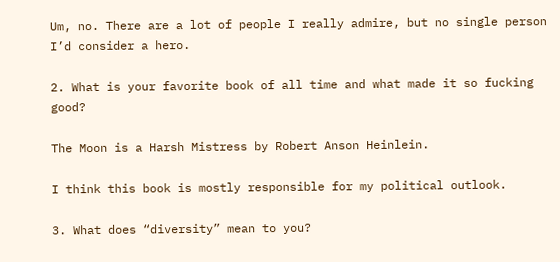Um, no. There are a lot of people I really admire, but no single person I’d consider a hero.

2. What is your favorite book of all time and what made it so fucking good?

The Moon is a Harsh Mistress by Robert Anson Heinlein.

I think this book is mostly responsible for my political outlook.

3. What does “diversity” mean to you?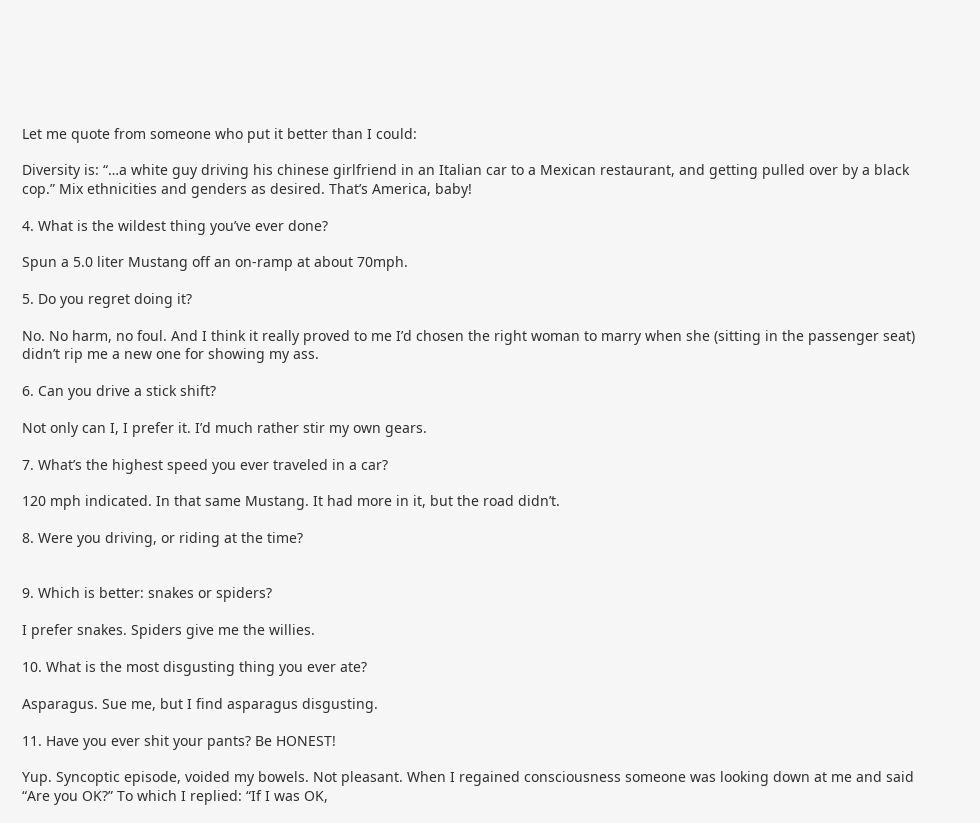Let me quote from someone who put it better than I could:

Diversity is: “…a white guy driving his chinese girlfriend in an Italian car to a Mexican restaurant, and getting pulled over by a black cop.” Mix ethnicities and genders as desired. That’s America, baby!

4. What is the wildest thing you’ve ever done?

Spun a 5.0 liter Mustang off an on-ramp at about 70mph.

5. Do you regret doing it?

No. No harm, no foul. And I think it really proved to me I’d chosen the right woman to marry when she (sitting in the passenger seat) didn’t rip me a new one for showing my ass.

6. Can you drive a stick shift?

Not only can I, I prefer it. I’d much rather stir my own gears.

7. What’s the highest speed you ever traveled in a car?

120 mph indicated. In that same Mustang. It had more in it, but the road didn’t.

8. Were you driving, or riding at the time?


9. Which is better: snakes or spiders?

I prefer snakes. Spiders give me the willies.

10. What is the most disgusting thing you ever ate?

Asparagus. Sue me, but I find asparagus disgusting.

11. Have you ever shit your pants? Be HONEST!

Yup. Syncoptic episode, voided my bowels. Not pleasant. When I regained consciousness someone was looking down at me and said “Are you OK?” To which I replied: “If I was OK,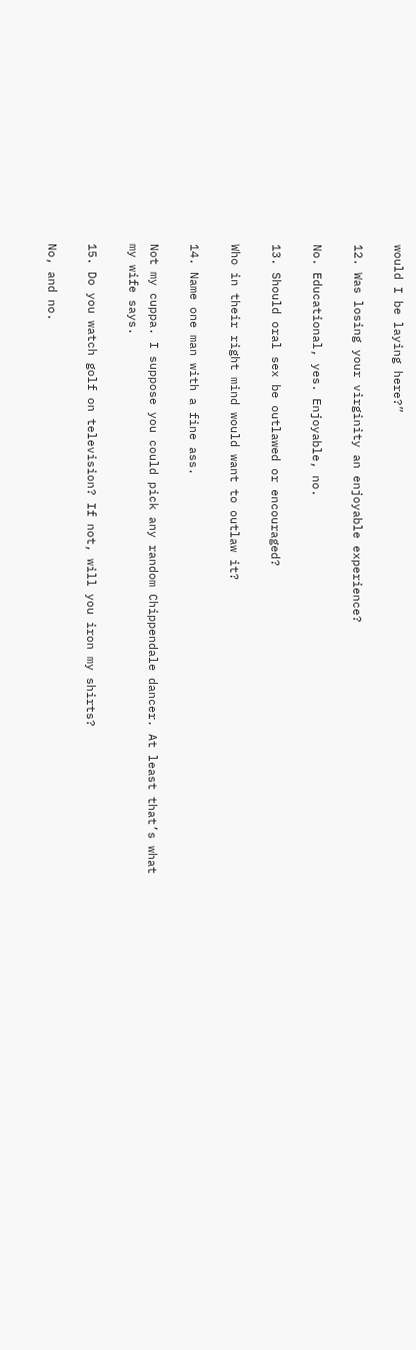would I be laying here?”

12. Was losing your virginity an enjoyable experience?

No. Educational, yes. Enjoyable, no.

13. Should oral sex be outlawed or encouraged?

Who in their right mind would want to outlaw it?

14. Name one man with a fine ass.

Not my cuppa. I suppose you could pick any random Chippendale dancer. At least that’s what my wife says.

15. Do you watch golf on television? If not, will you iron my shirts?

No, and no.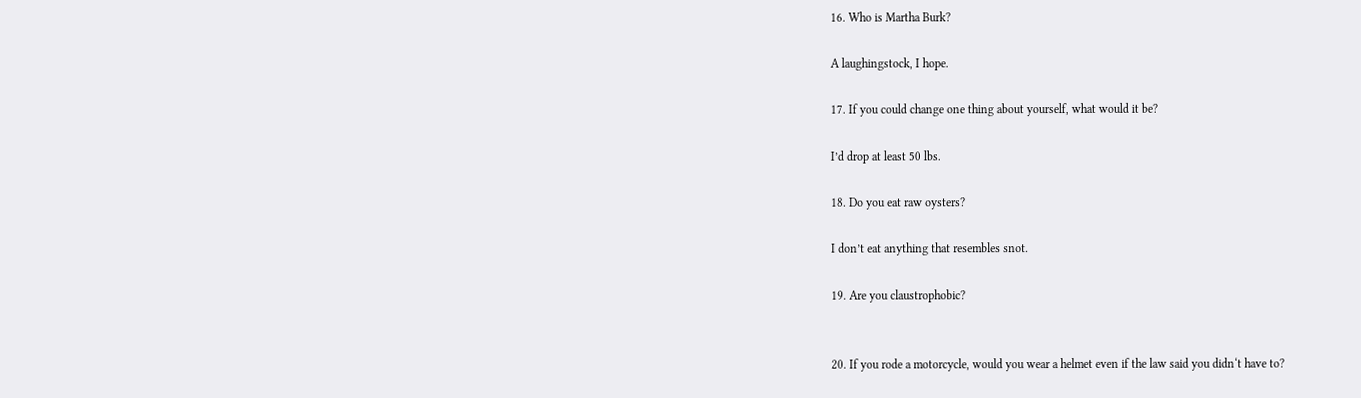16. Who is Martha Burk?

A laughingstock, I hope.

17. If you could change one thing about yourself, what would it be?

I’d drop at least 50 lbs.

18. Do you eat raw oysters?

I don’t eat anything that resembles snot.

19. Are you claustrophobic?


20. If you rode a motorcycle, would you wear a helmet even if the law said you didn‘t have to?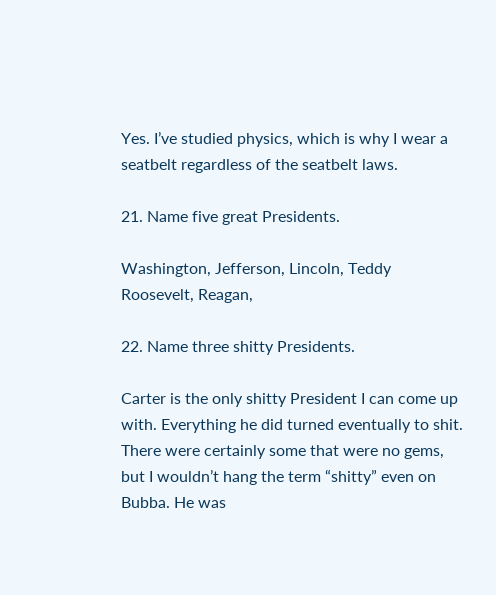Yes. I’ve studied physics, which is why I wear a seatbelt regardless of the seatbelt laws.

21. Name five great Presidents.

Washington, Jefferson, Lincoln, Teddy Roosevelt, Reagan,

22. Name three shitty Presidents.

Carter is the only shitty President I can come up with. Everything he did turned eventually to shit. There were certainly some that were no gems, but I wouldn’t hang the term “shitty” even on Bubba. He was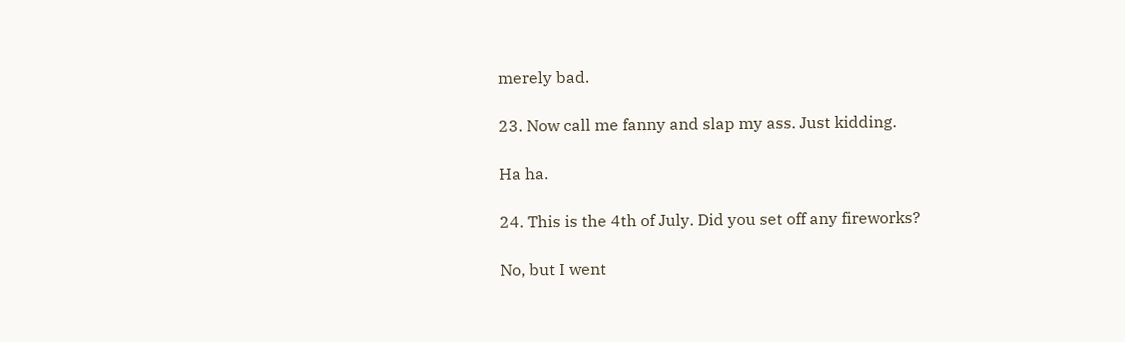merely bad.

23. Now call me fanny and slap my ass. Just kidding.

Ha ha.

24. This is the 4th of July. Did you set off any fireworks?

No, but I went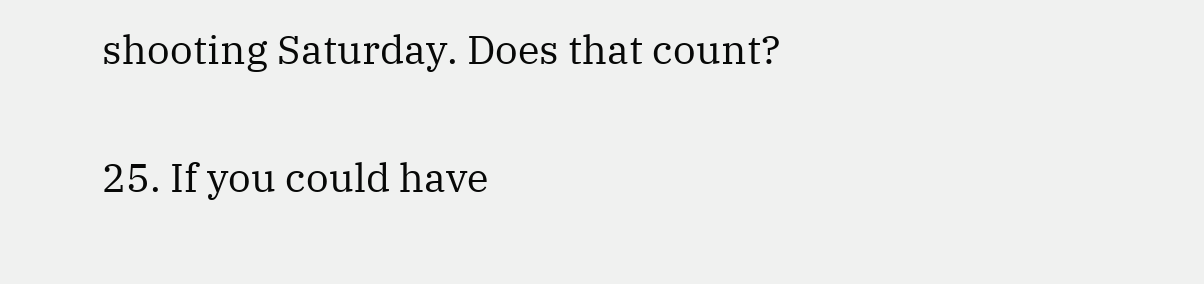shooting Saturday. Does that count?

25. If you could have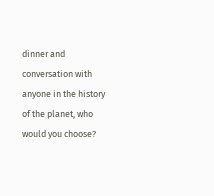dinner and conversation with anyone in the history of the planet, who would you choose?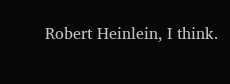Robert Heinlein, I think.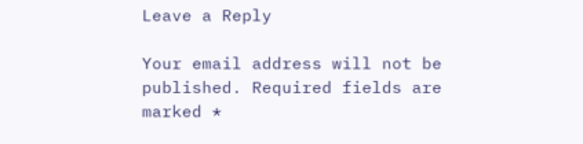Leave a Reply

Your email address will not be published. Required fields are marked *